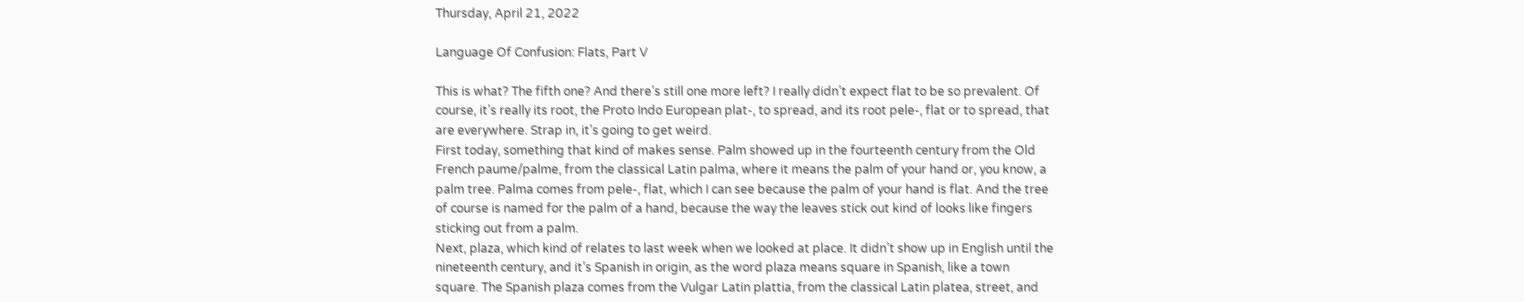Thursday, April 21, 2022

Language Of Confusion: Flats, Part V

This is what? The fifth one? And there’s still one more left? I really didn’t expect flat to be so prevalent. Of course, it’s really its root, the Proto Indo European plat-, to spread, and its root pele-, flat or to spread, that are everywhere. Strap in, it’s going to get weird.
First today, something that kind of makes sense. Palm showed up in the fourteenth century from the Old French paume/palme, from the classical Latin palma, where it means the palm of your hand or, you know, a palm tree. Palma comes from pele-, flat, which I can see because the palm of your hand is flat. And the tree of course is named for the palm of a hand, because the way the leaves stick out kind of looks like fingers sticking out from a palm.
Next, plaza, which kind of relates to last week when we looked at place. It didn’t show up in English until the nineteenth century, and it’s Spanish in origin, as the word plaza means square in Spanish, like a town square. The Spanish plaza comes from the Vulgar Latin plattia, from the classical Latin platea, street, and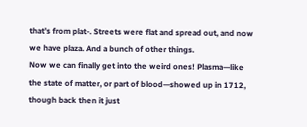that’s from plat-. Streets were flat and spread out, and now we have plaza. And a bunch of other things.
Now we can finally get into the weird ones! Plasma—like the state of matter, or part of blood—showed up in 1712, though back then it just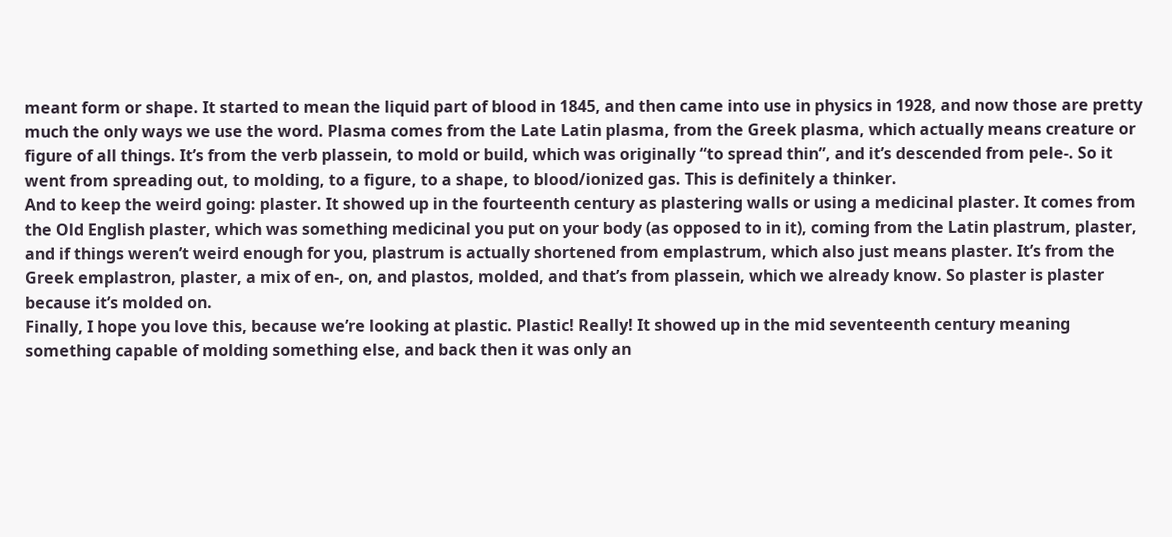meant form or shape. It started to mean the liquid part of blood in 1845, and then came into use in physics in 1928, and now those are pretty much the only ways we use the word. Plasma comes from the Late Latin plasma, from the Greek plasma, which actually means creature or figure of all things. It’s from the verb plassein, to mold or build, which was originally “to spread thin”, and it’s descended from pele-. So it went from spreading out, to molding, to a figure, to a shape, to blood/ionized gas. This is definitely a thinker.
And to keep the weird going: plaster. It showed up in the fourteenth century as plastering walls or using a medicinal plaster. It comes from the Old English plaster, which was something medicinal you put on your body (as opposed to in it), coming from the Latin plastrum, plaster, and if things weren’t weird enough for you, plastrum is actually shortened from emplastrum, which also just means plaster. It’s from the Greek emplastron, plaster, a mix of en-, on, and plastos, molded, and that’s from plassein, which we already know. So plaster is plaster because it’s molded on.
Finally, I hope you love this, because we’re looking at plastic. Plastic! Really! It showed up in the mid seventeenth century meaning something capable of molding something else, and back then it was only an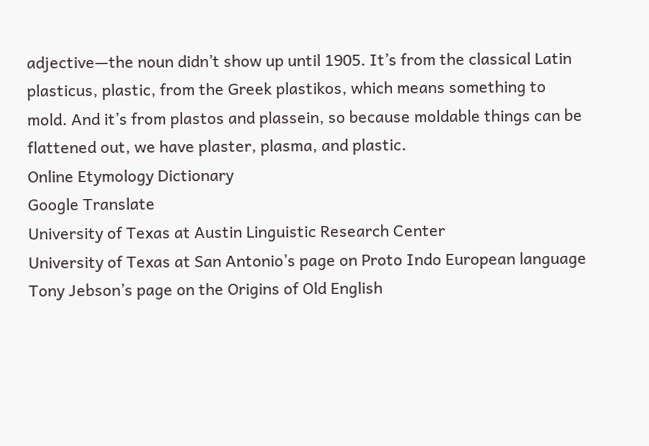adjective—the noun didn’t show up until 1905. It’s from the classical Latin plasticus, plastic, from the Greek plastikos, which means something to mold. And it’s from plastos and plassein, so because moldable things can be flattened out, we have plaster, plasma, and plastic.
Online Etymology Dictionary
Google Translate
University of Texas at Austin Linguistic Research Center
University of Texas at San Antonio’s page on Proto Indo European language
Tony Jebson’s page on the Origins of Old English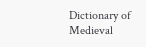Dictionary of Medieval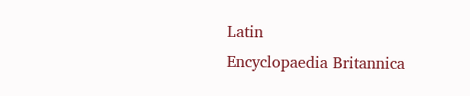Latin
Encyclopaedia Britannica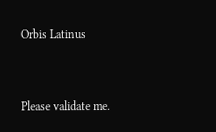Orbis Latinus


Please validate me.